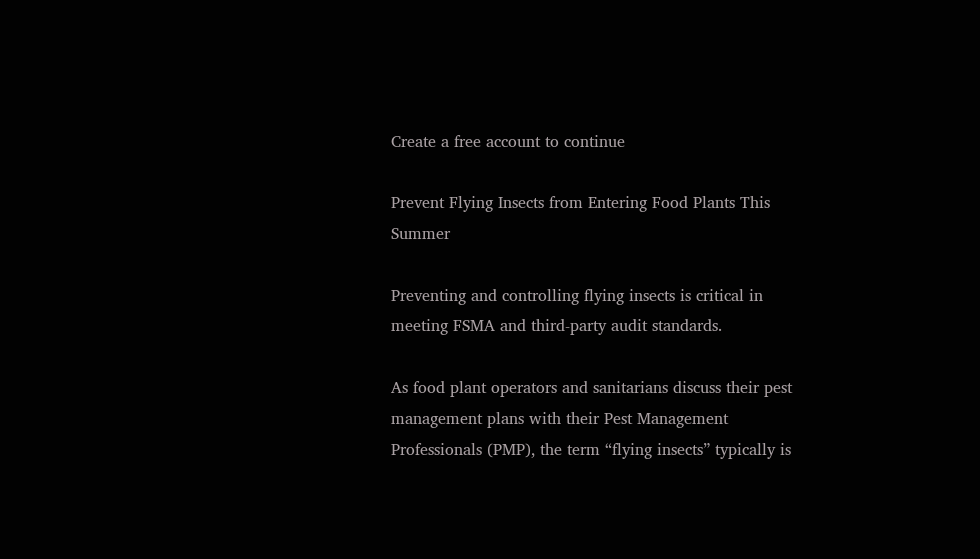Create a free account to continue

Prevent Flying Insects from Entering Food Plants This Summer

Preventing and controlling flying insects is critical in meeting FSMA and third-party audit standards.

As food plant operators and sanitarians discuss their pest management plans with their Pest Management Professionals (PMP), the term “flying insects” typically is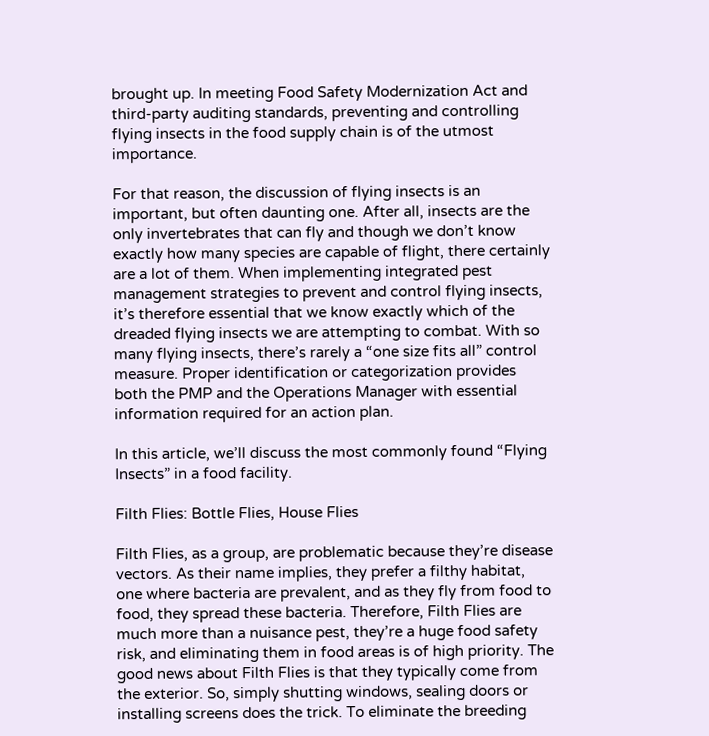brought up. In meeting Food Safety Modernization Act and third-party auditing standards, preventing and controlling flying insects in the food supply chain is of the utmost importance.

For that reason, the discussion of flying insects is an important, but often daunting one. After all, insects are the only invertebrates that can fly and though we don’t know exactly how many species are capable of flight, there certainly are a lot of them. When implementing integrated pest management strategies to prevent and control flying insects, it’s therefore essential that we know exactly which of the dreaded flying insects we are attempting to combat. With so many flying insects, there’s rarely a “one size fits all” control measure. Proper identification or categorization provides both the PMP and the Operations Manager with essential information required for an action plan.

In this article, we’ll discuss the most commonly found “Flying Insects” in a food facility.

Filth Flies: Bottle Flies, House Flies

Filth Flies, as a group, are problematic because they’re disease vectors. As their name implies, they prefer a filthy habitat, one where bacteria are prevalent, and as they fly from food to food, they spread these bacteria. Therefore, Filth Flies are much more than a nuisance pest, they’re a huge food safety risk, and eliminating them in food areas is of high priority. The good news about Filth Flies is that they typically come from the exterior. So, simply shutting windows, sealing doors or installing screens does the trick. To eliminate the breeding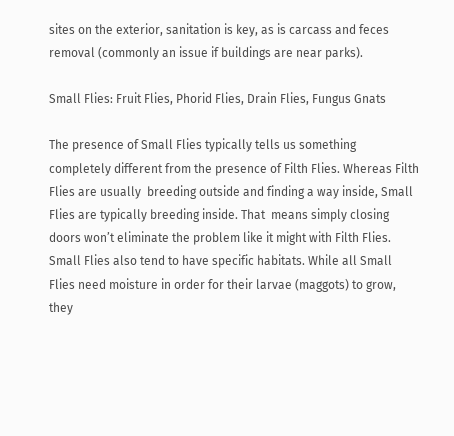sites on the exterior, sanitation is key, as is carcass and feces removal (commonly an issue if buildings are near parks).

Small Flies: Fruit Flies, Phorid Flies, Drain Flies, Fungus Gnats

The presence of Small Flies typically tells us something completely different from the presence of Filth Flies. Whereas Filth Flies are usually  breeding outside and finding a way inside, Small Flies are typically breeding inside. That  means simply closing doors won’t eliminate the problem like it might with Filth Flies. Small Flies also tend to have specific habitats. While all Small Flies need moisture in order for their larvae (maggots) to grow, they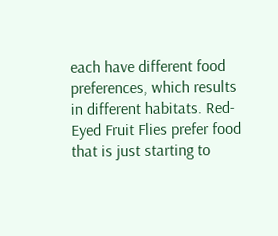each have different food preferences, which results in different habitats. Red-Eyed Fruit Flies prefer food that is just starting to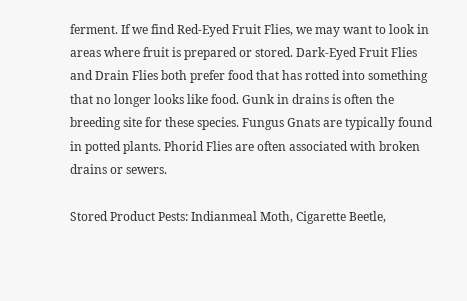ferment. If we find Red-Eyed Fruit Flies, we may want to look in areas where fruit is prepared or stored. Dark-Eyed Fruit Flies and Drain Flies both prefer food that has rotted into something that no longer looks like food. Gunk in drains is often the breeding site for these species. Fungus Gnats are typically found in potted plants. Phorid Flies are often associated with broken drains or sewers.

Stored Product Pests: Indianmeal Moth, Cigarette Beetle,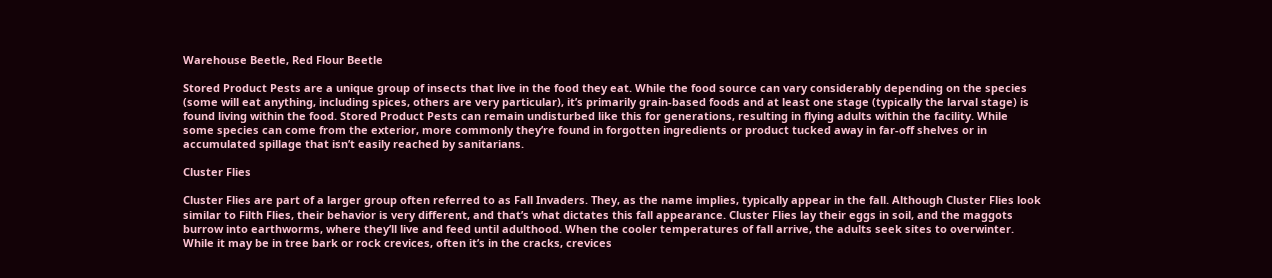Warehouse Beetle, Red Flour Beetle

Stored Product Pests are a unique group of insects that live in the food they eat. While the food source can vary considerably depending on the species (some will eat anything, including spices, others are very particular), it’s primarily grain-based foods and at least one stage (typically the larval stage) is found living within the food. Stored Product Pests can remain undisturbed like this for generations, resulting in flying adults within the facility. While some species can come from the exterior, more commonly they’re found in forgotten ingredients or product tucked away in far-off shelves or in accumulated spillage that isn’t easily reached by sanitarians.

Cluster Flies

Cluster Flies are part of a larger group often referred to as Fall Invaders. They, as the name implies, typically appear in the fall. Although Cluster Flies look similar to Filth Flies, their behavior is very different, and that’s what dictates this fall appearance. Cluster Flies lay their eggs in soil, and the maggots burrow into earthworms, where they’ll live and feed until adulthood. When the cooler temperatures of fall arrive, the adults seek sites to overwinter. While it may be in tree bark or rock crevices, often it’s in the cracks, crevices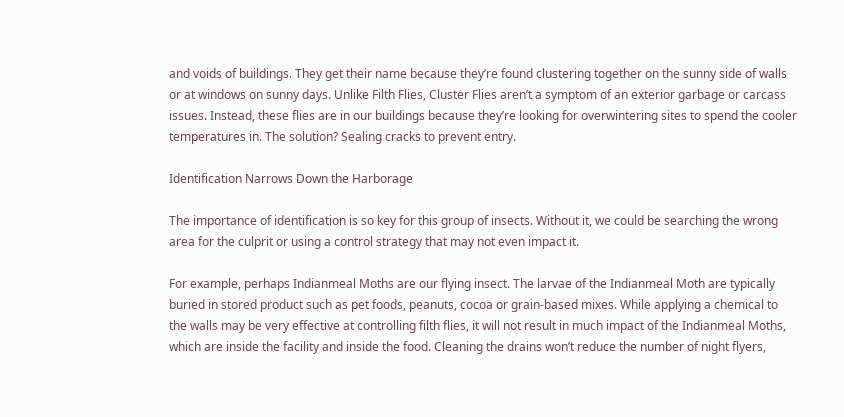and voids of buildings. They get their name because they’re found clustering together on the sunny side of walls or at windows on sunny days. Unlike Filth Flies, Cluster Flies aren’t a symptom of an exterior garbage or carcass issues. Instead, these flies are in our buildings because they’re looking for overwintering sites to spend the cooler temperatures in. The solution? Sealing cracks to prevent entry.

Identification Narrows Down the Harborage

The importance of identification is so key for this group of insects. Without it, we could be searching the wrong area for the culprit or using a control strategy that may not even impact it.

For example, perhaps Indianmeal Moths are our flying insect. The larvae of the Indianmeal Moth are typically buried in stored product such as pet foods, peanuts, cocoa or grain-based mixes. While applying a chemical to the walls may be very effective at controlling filth flies, it will not result in much impact of the Indianmeal Moths, which are inside the facility and inside the food. Cleaning the drains won’t reduce the number of night flyers,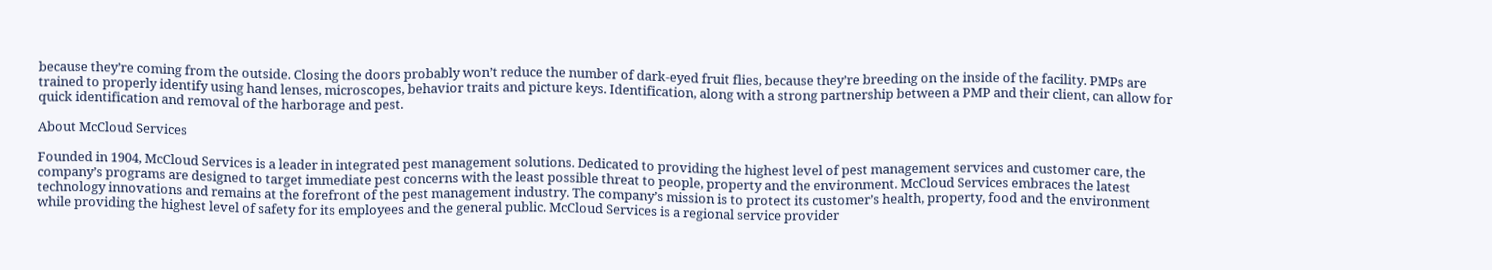because they’re coming from the outside. Closing the doors probably won’t reduce the number of dark-eyed fruit flies, because they’re breeding on the inside of the facility. PMPs are trained to properly identify using hand lenses, microscopes, behavior traits and picture keys. Identification, along with a strong partnership between a PMP and their client, can allow for quick identification and removal of the harborage and pest.

About McCloud Services

Founded in 1904, McCloud Services is a leader in integrated pest management solutions. Dedicated to providing the highest level of pest management services and customer care, the company’s programs are designed to target immediate pest concerns with the least possible threat to people, property and the environment. McCloud Services embraces the latest technology innovations and remains at the forefront of the pest management industry. The company’s mission is to protect its customer’s health, property, food and the environment while providing the highest level of safety for its employees and the general public. McCloud Services is a regional service provider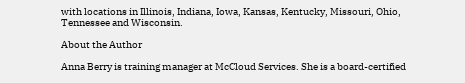with locations in Illinois, Indiana, Iowa, Kansas, Kentucky, Missouri, Ohio, Tennessee and Wisconsin.

About the Author

Anna Berry is training manager at McCloud Services. She is a board-certified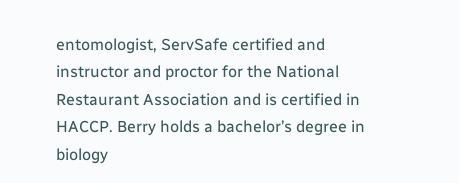entomologist, ServSafe certified and instructor and proctor for the National Restaurant Association and is certified in HACCP. Berry holds a bachelor’s degree in biology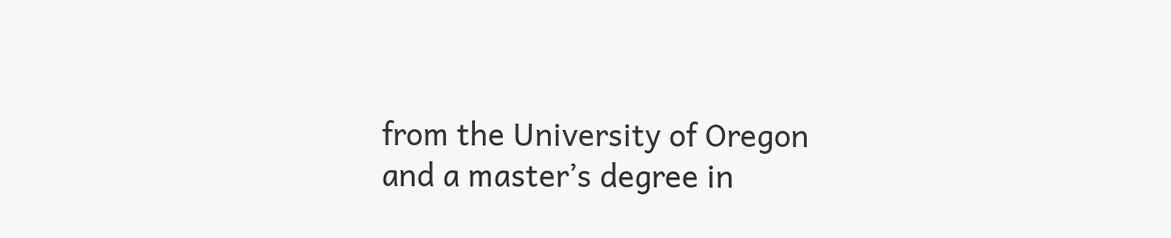from the University of Oregon and a master’s degree in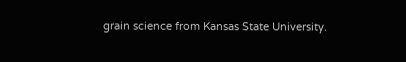grain science from Kansas State University.